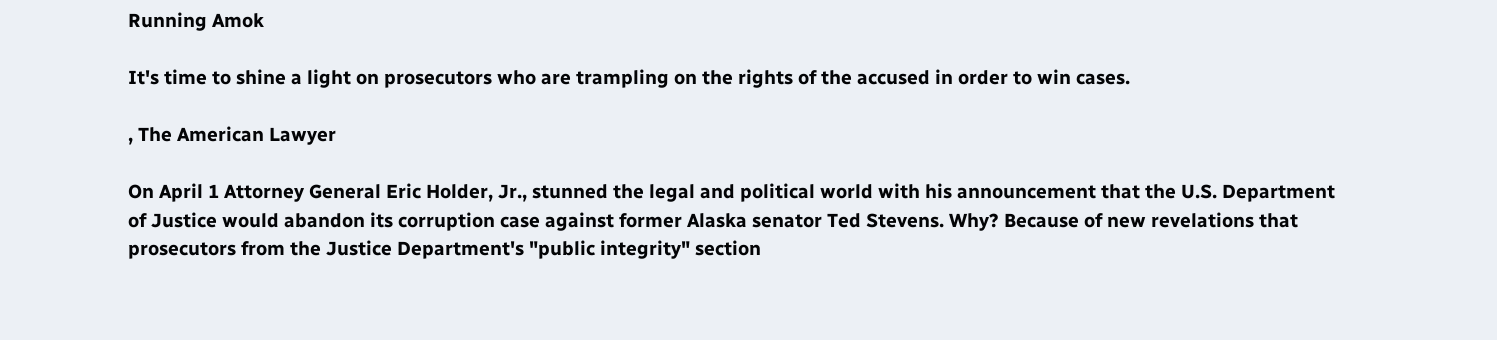Running Amok

It's time to shine a light on prosecutors who are trampling on the rights of the accused in order to win cases.

, The American Lawyer

On April 1 Attorney General Eric Holder, Jr., stunned the legal and political world with his announcement that the U.S. Department of Justice would abandon its corruption case against former Alaska senator Ted Stevens. Why? Because of new revelations that prosecutors from the Justice Department's "public integrity" section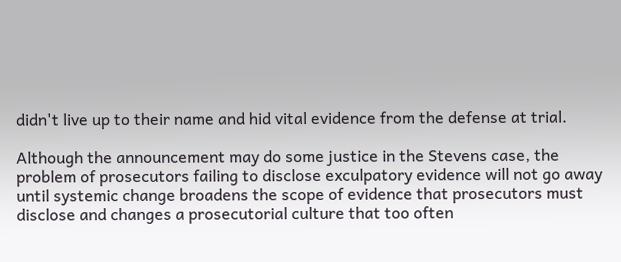didn't live up to their name and hid vital evidence from the defense at trial.

Although the announcement may do some justice in the Stevens case, the problem of prosecutors failing to disclose exculpatory evidence will not go away until systemic change broadens the scope of evidence that prosecutors must disclose and changes a prosecutorial culture that too often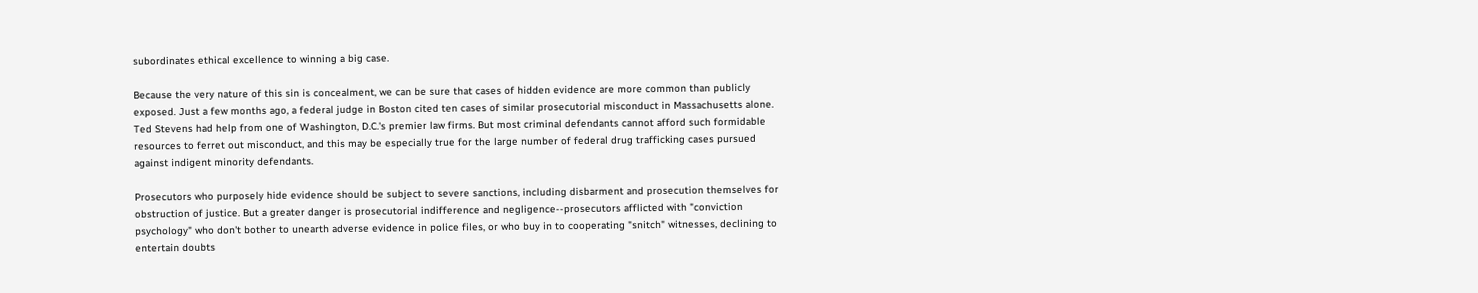subordinates ethical excellence to winning a big case.

Because the very nature of this sin is concealment, we can be sure that cases of hidden evidence are more common than publicly exposed. Just a few months ago, a federal judge in Boston cited ten cases of similar prosecutorial misconduct in Massachusetts alone. Ted Stevens had help from one of Washington, D.C.'s premier law firms. But most criminal defendants cannot afford such formidable resources to ferret out misconduct, and this may be especially true for the large number of federal drug trafficking cases pursued against indigent minority defendants.

Prosecutors who purposely hide evidence should be subject to severe sanctions, including disbarment and prosecution themselves for obstruction of justice. But a greater danger is prosecutorial indifference and negligence--prosecutors afflicted with "conviction psychology" who don't bother to unearth adverse evidence in police files, or who buy in to cooperating "snitch" witnesses, declining to entertain doubts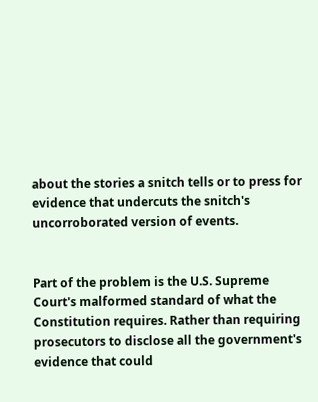about the stories a snitch tells or to press for evidence that undercuts the snitch's uncorroborated version of events.


Part of the problem is the U.S. Supreme Court's malformed standard of what the Constitution requires. Rather than requiring prosecutors to disclose all the government's evidence that could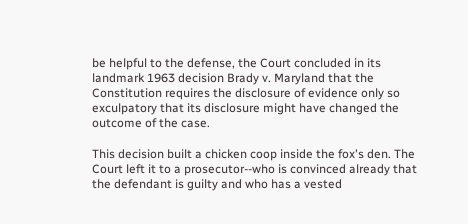be helpful to the defense, the Court concluded in its landmark 1963 decision Brady v. Maryland that the Constitution requires the disclosure of evidence only so exculpatory that its disclosure might have changed the outcome of the case.

This decision built a chicken coop inside the fox's den. The Court left it to a prosecutor--who is convinced already that the defendant is guilty and who has a vested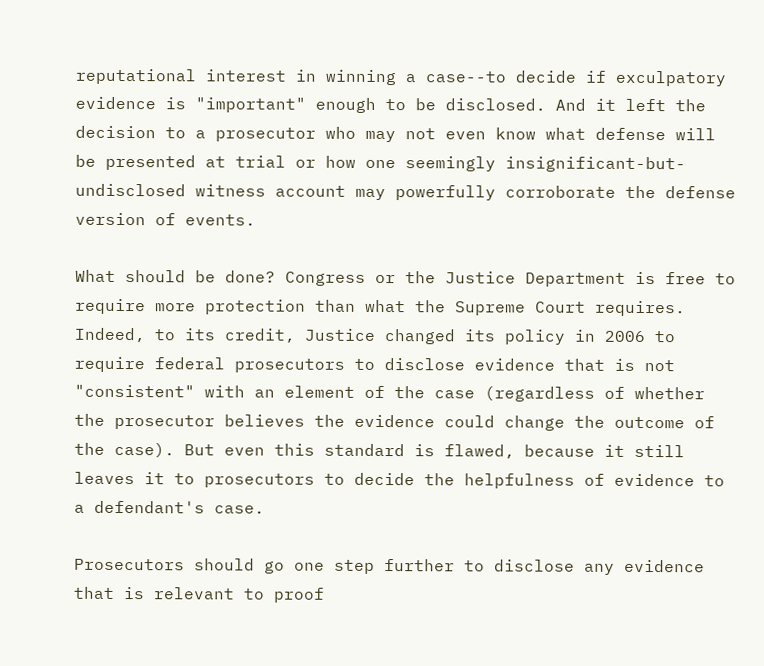reputational interest in winning a case--to decide if exculpatory evidence is "important" enough to be disclosed. And it left the decision to a prosecutor who may not even know what defense will be presented at trial or how one seemingly insignificant-but-undisclosed witness account may powerfully corroborate the defense version of events.

What should be done? Congress or the Justice Department is free to require more protection than what the Supreme Court requires. Indeed, to its credit, Justice changed its policy in 2006 to require federal prosecutors to disclose evidence that is not "consistent" with an element of the case (regardless of whether the prosecutor believes the evidence could change the outcome of the case). But even this standard is flawed, because it still leaves it to prosecutors to decide the helpfulness of evidence to a defendant's case.

Prosecutors should go one step further to disclose any evidence that is relevant to proof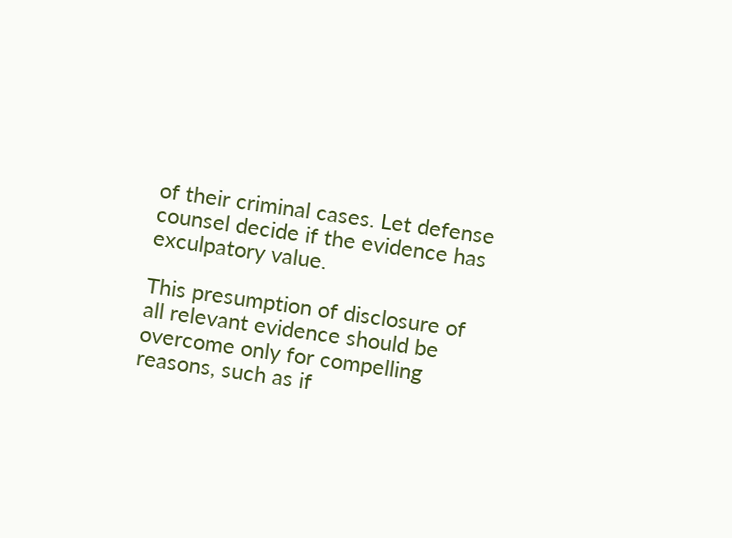of their criminal cases. Let defense counsel decide if the evidence has exculpatory value.

This presumption of disclosure of all relevant evidence should be overcome only for compelling reasons, such as if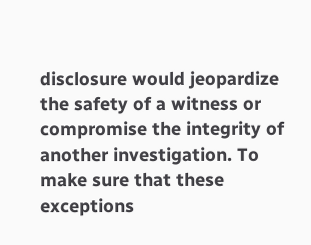disclosure would jeopardize the safety of a witness or compromise the integrity of another investigation. To make sure that these exceptions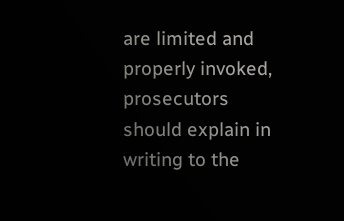are limited and properly invoked, prosecutors should explain in writing to the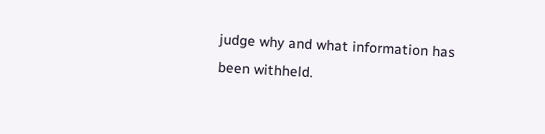judge why and what information has been withheld.